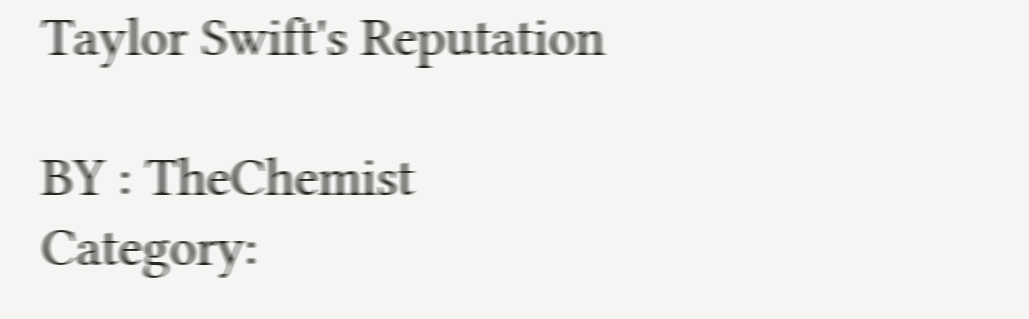Taylor Swift's Reputation

BY : TheChemist
Category: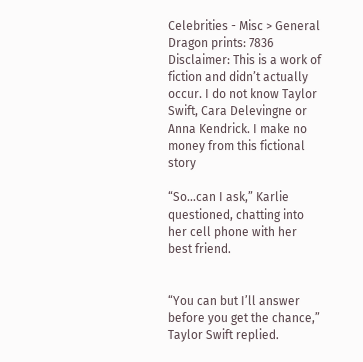Celebrities - Misc > General
Dragon prints: 7836
Disclaimer: This is a work of fiction and didn’t actually occur. I do not know Taylor Swift, Cara Delevingne or Anna Kendrick. I make no money from this fictional story

“So...can I ask,” Karlie questioned, chatting into her cell phone with her best friend.


“You can but I’ll answer before you get the chance,” Taylor Swift replied.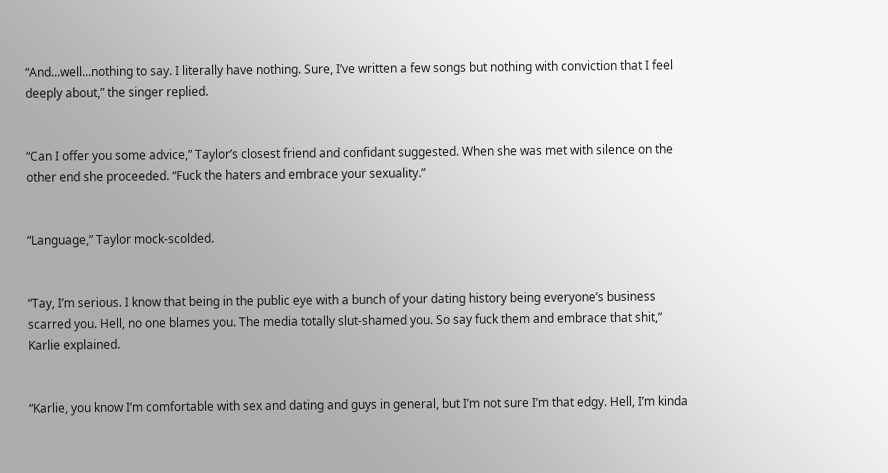“And...well...nothing to say. I literally have nothing. Sure, I’ve written a few songs but nothing with conviction that I feel deeply about,” the singer replied.


“Can I offer you some advice,” Taylor’s closest friend and confidant suggested. When she was met with silence on the other end she proceeded. “Fuck the haters and embrace your sexuality.”


“Language,” Taylor mock-scolded.


“Tay, I’m serious. I know that being in the public eye with a bunch of your dating history being everyone’s business scarred you. Hell, no one blames you. The media totally slut-shamed you. So say fuck them and embrace that shit,” Karlie explained.


“Karlie, you know I’m comfortable with sex and dating and guys in general, but I’m not sure I’m that edgy. Hell, I’m kinda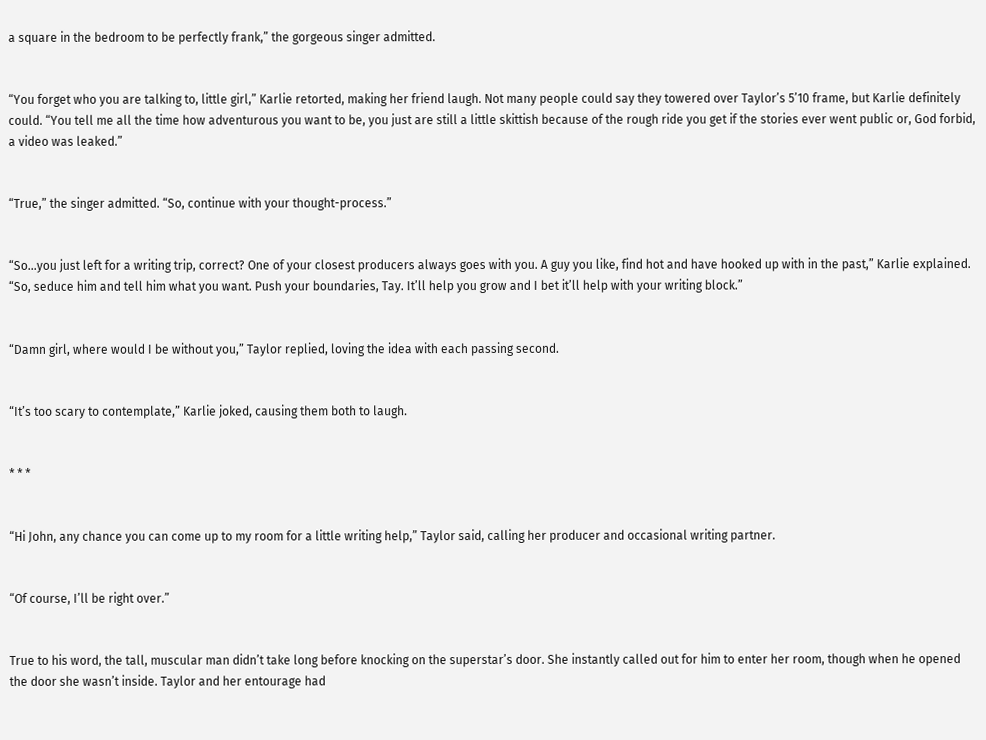a square in the bedroom to be perfectly frank,” the gorgeous singer admitted.


“You forget who you are talking to, little girl,” Karlie retorted, making her friend laugh. Not many people could say they towered over Taylor’s 5’10 frame, but Karlie definitely could. “You tell me all the time how adventurous you want to be, you just are still a little skittish because of the rough ride you get if the stories ever went public or, God forbid, a video was leaked.”


“True,” the singer admitted. “So, continue with your thought-process.”


“So...you just left for a writing trip, correct? One of your closest producers always goes with you. A guy you like, find hot and have hooked up with in the past,” Karlie explained. “So, seduce him and tell him what you want. Push your boundaries, Tay. It’ll help you grow and I bet it’ll help with your writing block.”


“Damn girl, where would I be without you,” Taylor replied, loving the idea with each passing second.


“It’s too scary to contemplate,” Karlie joked, causing them both to laugh.


* * *


“Hi John, any chance you can come up to my room for a little writing help,” Taylor said, calling her producer and occasional writing partner.


“Of course, I’ll be right over.”


True to his word, the tall, muscular man didn’t take long before knocking on the superstar’s door. She instantly called out for him to enter her room, though when he opened the door she wasn’t inside. Taylor and her entourage had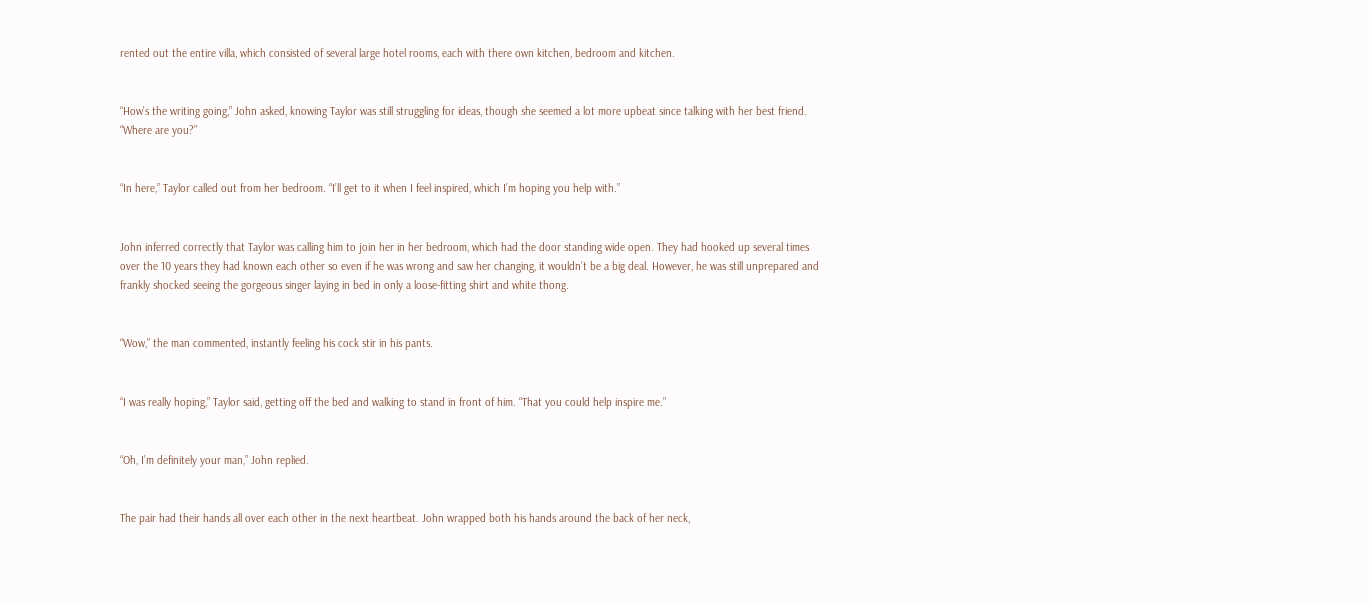rented out the entire villa, which consisted of several large hotel rooms, each with there own kitchen, bedroom and kitchen.


“How’s the writing going,” John asked, knowing Taylor was still struggling for ideas, though she seemed a lot more upbeat since talking with her best friend. “Where are you?”


“In here,” Taylor called out from her bedroom. “I’ll get to it when I feel inspired, which I’m hoping you help with.”


John inferred correctly that Taylor was calling him to join her in her bedroom, which had the door standing wide open. They had hooked up several times over the 10 years they had known each other so even if he was wrong and saw her changing, it wouldn’t be a big deal. However, he was still unprepared and frankly shocked seeing the gorgeous singer laying in bed in only a loose-fitting shirt and white thong.


“Wow,” the man commented, instantly feeling his cock stir in his pants.


“I was really hoping,” Taylor said, getting off the bed and walking to stand in front of him. “That you could help inspire me.”


“Oh, I’m definitely your man,” John replied.


The pair had their hands all over each other in the next heartbeat. John wrapped both his hands around the back of her neck,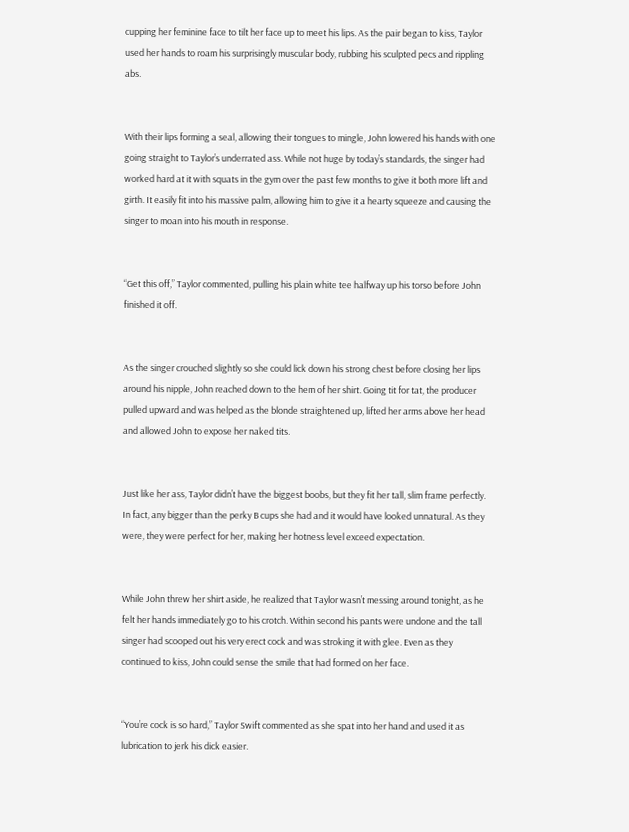cupping her feminine face to tilt her face up to meet his lips. As the pair began to kiss, Taylor used her hands to roam his surprisingly muscular body, rubbing his sculpted pecs and rippling abs.


With their lips forming a seal, allowing their tongues to mingle, John lowered his hands with one going straight to Taylor’s underrated ass. While not huge by today’s standards, the singer had worked hard at it with squats in the gym over the past few months to give it both more lift and girth. It easily fit into his massive palm, allowing him to give it a hearty squeeze and causing the singer to moan into his mouth in response.


“Get this off,” Taylor commented, pulling his plain white tee halfway up his torso before John finished it off.


As the singer crouched slightly so she could lick down his strong chest before closing her lips around his nipple, John reached down to the hem of her shirt. Going tit for tat, the producer pulled upward and was helped as the blonde straightened up, lifted her arms above her head and allowed John to expose her naked tits.


Just like her ass, Taylor didn’t have the biggest boobs, but they fit her tall, slim frame perfectly. In fact, any bigger than the perky B cups she had and it would have looked unnatural. As they were, they were perfect for her, making her hotness level exceed expectation.


While John threw her shirt aside, he realized that Taylor wasn’t messing around tonight, as he felt her hands immediately go to his crotch. Within second his pants were undone and the tall singer had scooped out his very erect cock and was stroking it with glee. Even as they continued to kiss, John could sense the smile that had formed on her face.


“You’re cock is so hard,” Taylor Swift commented as she spat into her hand and used it as lubrication to jerk his dick easier.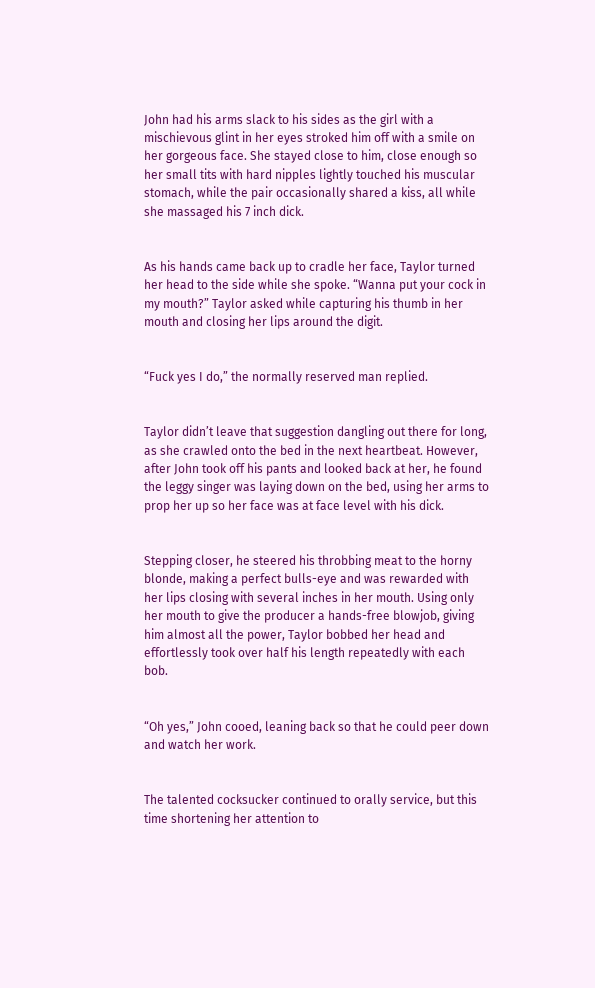John had his arms slack to his sides as the girl with a mischievous glint in her eyes stroked him off with a smile on her gorgeous face. She stayed close to him, close enough so her small tits with hard nipples lightly touched his muscular stomach, while the pair occasionally shared a kiss, all while she massaged his 7 inch dick.


As his hands came back up to cradle her face, Taylor turned her head to the side while she spoke. “Wanna put your cock in my mouth?” Taylor asked while capturing his thumb in her mouth and closing her lips around the digit.


“Fuck yes I do,” the normally reserved man replied.


Taylor didn’t leave that suggestion dangling out there for long, as she crawled onto the bed in the next heartbeat. However, after John took off his pants and looked back at her, he found the leggy singer was laying down on the bed, using her arms to prop her up so her face was at face level with his dick.


Stepping closer, he steered his throbbing meat to the horny blonde, making a perfect bulls-eye and was rewarded with her lips closing with several inches in her mouth. Using only her mouth to give the producer a hands-free blowjob, giving him almost all the power, Taylor bobbed her head and effortlessly took over half his length repeatedly with each bob.


“Oh yes,” John cooed, leaning back so that he could peer down and watch her work.


The talented cocksucker continued to orally service, but this time shortening her attention to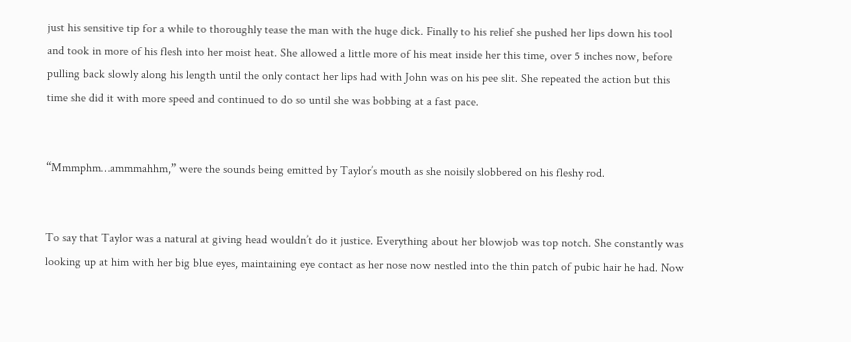just his sensitive tip for a while to thoroughly tease the man with the huge dick. Finally to his relief she pushed her lips down his tool and took in more of his flesh into her moist heat. She allowed a little more of his meat inside her this time, over 5 inches now, before pulling back slowly along his length until the only contact her lips had with John was on his pee slit. She repeated the action but this time she did it with more speed and continued to do so until she was bobbing at a fast pace.


“Mmmphm…ammmahhm,” were the sounds being emitted by Taylor’s mouth as she noisily slobbered on his fleshy rod.


To say that Taylor was a natural at giving head wouldn’t do it justice. Everything about her blowjob was top notch. She constantly was looking up at him with her big blue eyes, maintaining eye contact as her nose now nestled into the thin patch of pubic hair he had. Now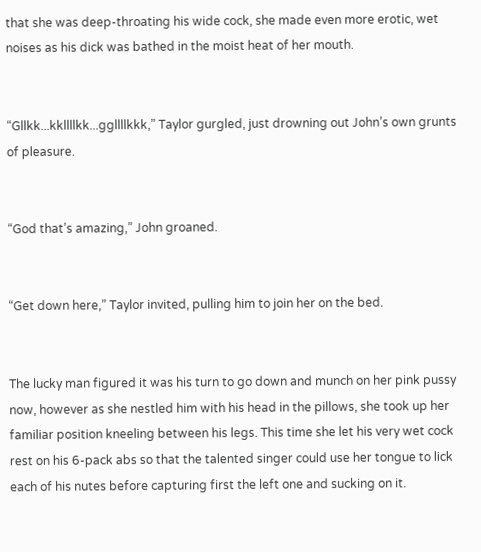that she was deep-throating his wide cock, she made even more erotic, wet noises as his dick was bathed in the moist heat of her mouth.


“Gllkk...kkllllkk...ggllllkkk,” Taylor gurgled, just drowning out John’s own grunts of pleasure.


“God that’s amazing,” John groaned.


“Get down here,” Taylor invited, pulling him to join her on the bed.


The lucky man figured it was his turn to go down and munch on her pink pussy now, however as she nestled him with his head in the pillows, she took up her familiar position kneeling between his legs. This time she let his very wet cock rest on his 6-pack abs so that the talented singer could use her tongue to lick each of his nutes before capturing first the left one and sucking on it.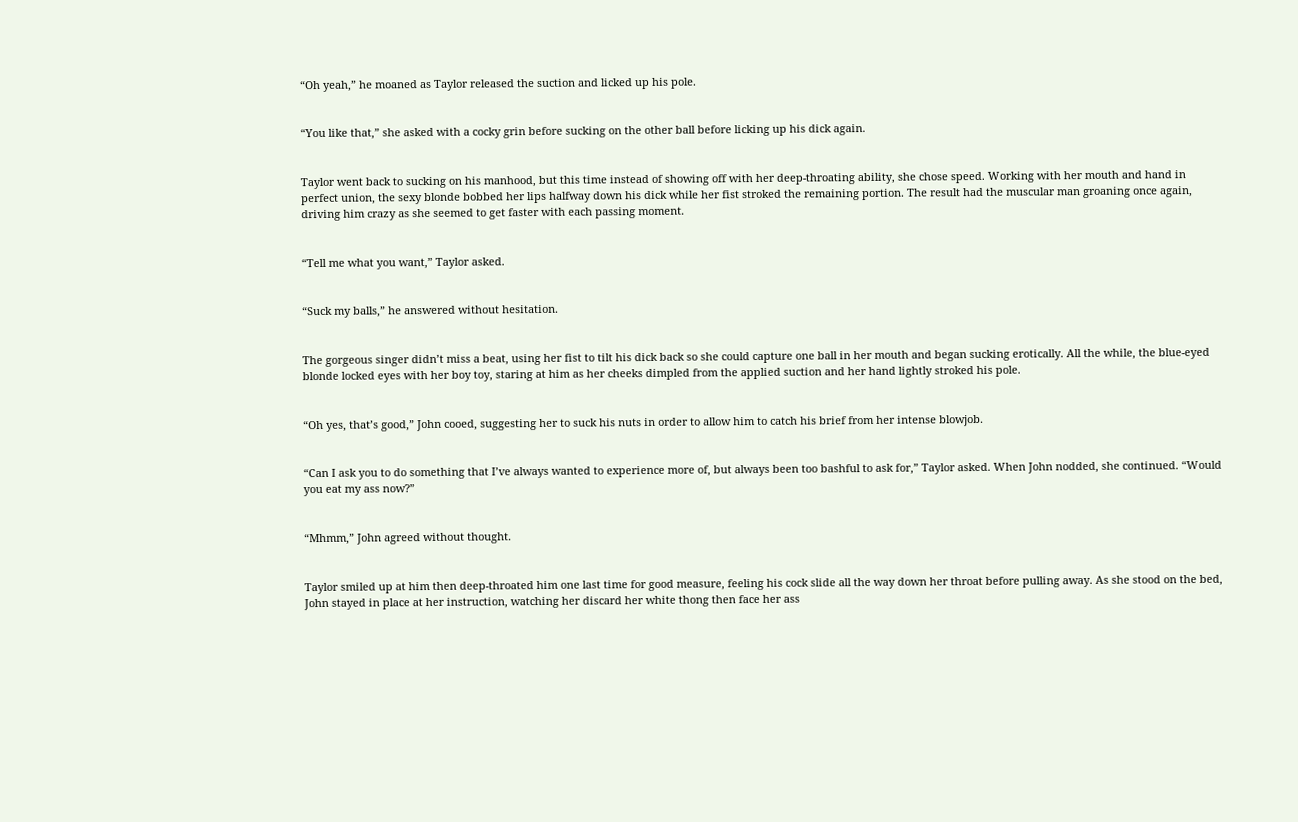“Oh yeah,” he moaned as Taylor released the suction and licked up his pole.


“You like that,” she asked with a cocky grin before sucking on the other ball before licking up his dick again.


Taylor went back to sucking on his manhood, but this time instead of showing off with her deep-throating ability, she chose speed. Working with her mouth and hand in perfect union, the sexy blonde bobbed her lips halfway down his dick while her fist stroked the remaining portion. The result had the muscular man groaning once again, driving him crazy as she seemed to get faster with each passing moment.


“Tell me what you want,” Taylor asked.


“Suck my balls,” he answered without hesitation.


The gorgeous singer didn’t miss a beat, using her fist to tilt his dick back so she could capture one ball in her mouth and began sucking erotically. All the while, the blue-eyed blonde locked eyes with her boy toy, staring at him as her cheeks dimpled from the applied suction and her hand lightly stroked his pole.


“Oh yes, that’s good,” John cooed, suggesting her to suck his nuts in order to allow him to catch his brief from her intense blowjob.


“Can I ask you to do something that I’ve always wanted to experience more of, but always been too bashful to ask for,” Taylor asked. When John nodded, she continued. “Would you eat my ass now?”


“Mhmm,” John agreed without thought.


Taylor smiled up at him then deep-throated him one last time for good measure, feeling his cock slide all the way down her throat before pulling away. As she stood on the bed, John stayed in place at her instruction, watching her discard her white thong then face her ass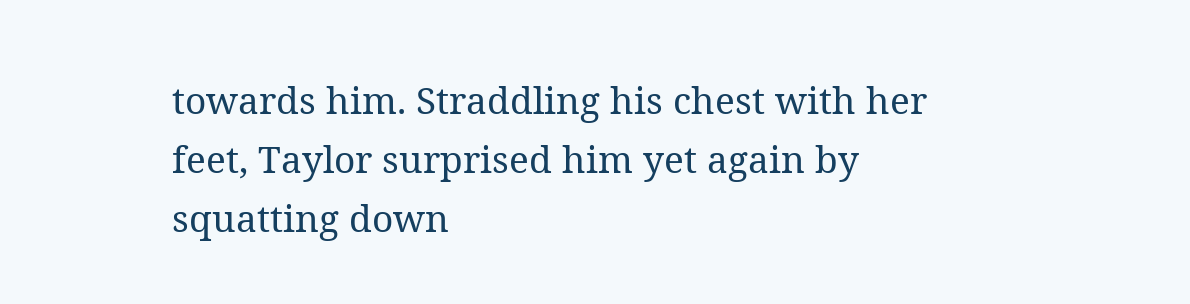towards him. Straddling his chest with her feet, Taylor surprised him yet again by squatting down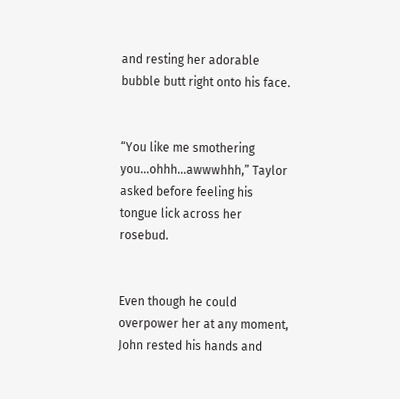and resting her adorable bubble butt right onto his face.


“You like me smothering you...ohhh...awwwhhh,” Taylor asked before feeling his tongue lick across her rosebud.


Even though he could overpower her at any moment, John rested his hands and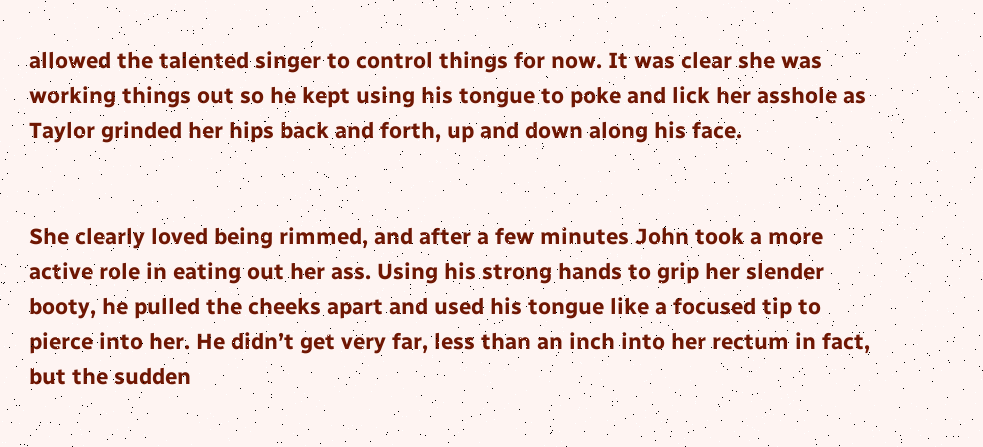allowed the talented singer to control things for now. It was clear she was working things out so he kept using his tongue to poke and lick her asshole as Taylor grinded her hips back and forth, up and down along his face.


She clearly loved being rimmed, and after a few minutes John took a more active role in eating out her ass. Using his strong hands to grip her slender booty, he pulled the cheeks apart and used his tongue like a focused tip to pierce into her. He didn’t get very far, less than an inch into her rectum in fact, but the sudden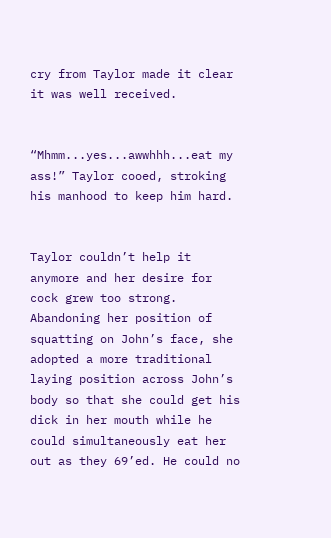cry from Taylor made it clear it was well received.


“Mhmm...yes...awwhhh...eat my ass!” Taylor cooed, stroking his manhood to keep him hard.


Taylor couldn’t help it anymore and her desire for cock grew too strong. Abandoning her position of squatting on John’s face, she adopted a more traditional laying position across John’s body so that she could get his dick in her mouth while he could simultaneously eat her out as they 69’ed. He could no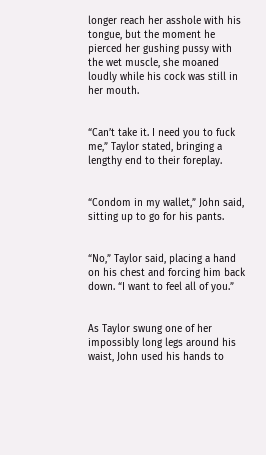longer reach her asshole with his tongue, but the moment he pierced her gushing pussy with the wet muscle, she moaned loudly while his cock was still in her mouth.


“Can’t take it. I need you to fuck me,” Taylor stated, bringing a lengthy end to their foreplay.


“Condom in my wallet,” John said, sitting up to go for his pants.


“No,” Taylor said, placing a hand on his chest and forcing him back down. “I want to feel all of you.”


As Taylor swung one of her impossibly long legs around his waist, John used his hands to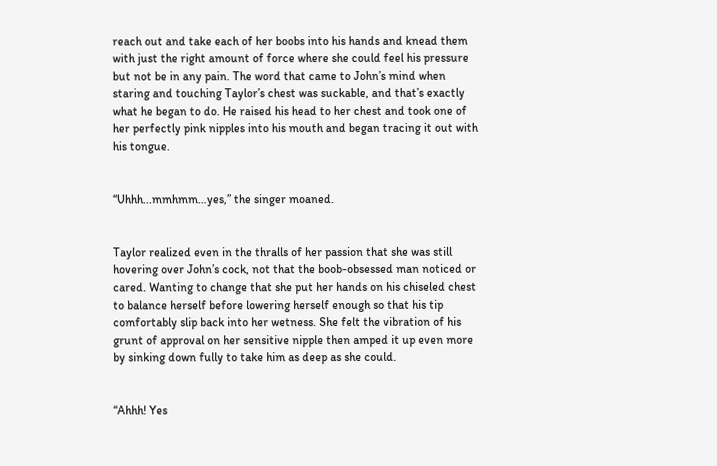reach out and take each of her boobs into his hands and knead them with just the right amount of force where she could feel his pressure but not be in any pain. The word that came to John’s mind when staring and touching Taylor’s chest was suckable, and that’s exactly what he began to do. He raised his head to her chest and took one of her perfectly pink nipples into his mouth and began tracing it out with his tongue.


“Uhhh...mmhmm…yes,” the singer moaned.


Taylor realized even in the thralls of her passion that she was still hovering over John’s cock, not that the boob-obsessed man noticed or cared. Wanting to change that she put her hands on his chiseled chest to balance herself before lowering herself enough so that his tip comfortably slip back into her wetness. She felt the vibration of his grunt of approval on her sensitive nipple then amped it up even more by sinking down fully to take him as deep as she could.


“Ahhh! Yes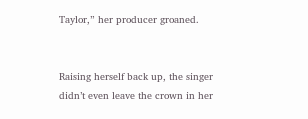Taylor,” her producer groaned.


Raising herself back up, the singer didn’t even leave the crown in her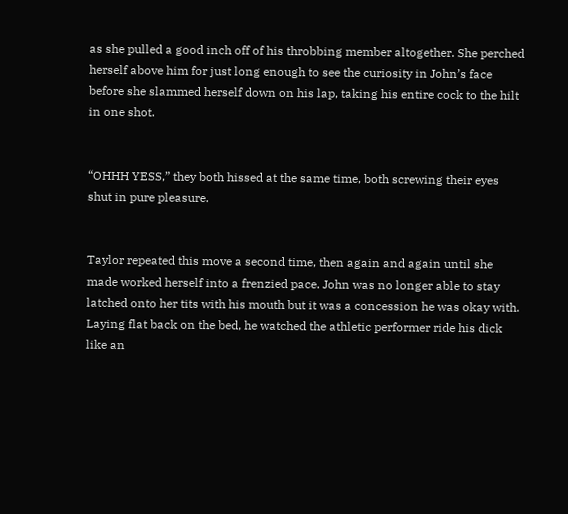as she pulled a good inch off of his throbbing member altogether. She perched herself above him for just long enough to see the curiosity in John’s face before she slammed herself down on his lap, taking his entire cock to the hilt in one shot.


“OHHH YESS,” they both hissed at the same time, both screwing their eyes shut in pure pleasure.


Taylor repeated this move a second time, then again and again until she made worked herself into a frenzied pace. John was no longer able to stay latched onto her tits with his mouth but it was a concession he was okay with. Laying flat back on the bed, he watched the athletic performer ride his dick like an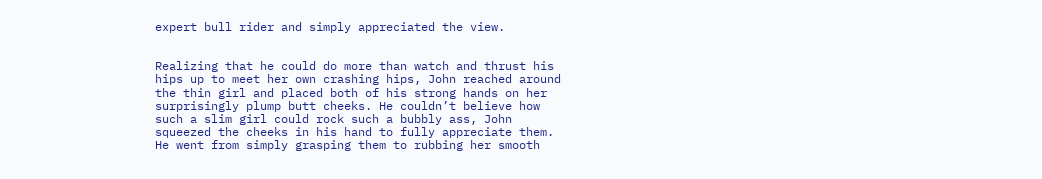expert bull rider and simply appreciated the view.


Realizing that he could do more than watch and thrust his hips up to meet her own crashing hips, John reached around the thin girl and placed both of his strong hands on her surprisingly plump butt cheeks. He couldn’t believe how such a slim girl could rock such a bubbly ass, John squeezed the cheeks in his hand to fully appreciate them. He went from simply grasping them to rubbing her smooth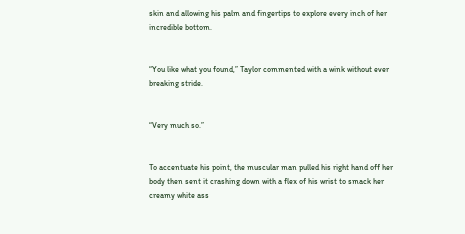skin and allowing his palm and fingertips to explore every inch of her incredible bottom.


“You like what you found,” Taylor commented with a wink without ever breaking stride.


“Very much so.”


To accentuate his point, the muscular man pulled his right hand off her body then sent it crashing down with a flex of his wrist to smack her creamy white ass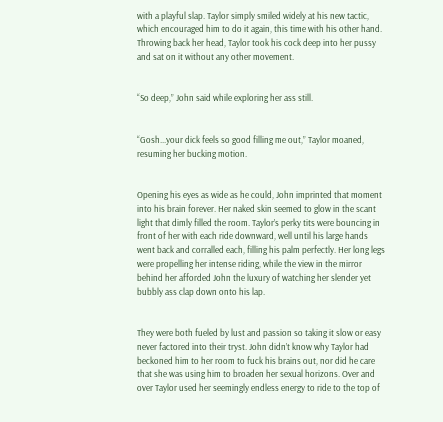with a playful slap. Taylor simply smiled widely at his new tactic, which encouraged him to do it again, this time with his other hand. Throwing back her head, Taylor took his cock deep into her pussy and sat on it without any other movement.


“So deep,” John said while exploring her ass still.


“Gosh...your dick feels so good filling me out,” Taylor moaned, resuming her bucking motion.


Opening his eyes as wide as he could, John imprinted that moment into his brain forever. Her naked skin seemed to glow in the scant light that dimly filled the room. Taylor’s perky tits were bouncing in front of her with each ride downward, well until his large hands went back and corralled each, filling his palm perfectly. Her long legs were propelling her intense riding, while the view in the mirror behind her afforded John the luxury of watching her slender yet bubbly ass clap down onto his lap.


They were both fueled by lust and passion so taking it slow or easy never factored into their tryst. John didn’t know why Taylor had beckoned him to her room to fuck his brains out, nor did he care that she was using him to broaden her sexual horizons. Over and over Taylor used her seemingly endless energy to ride to the top of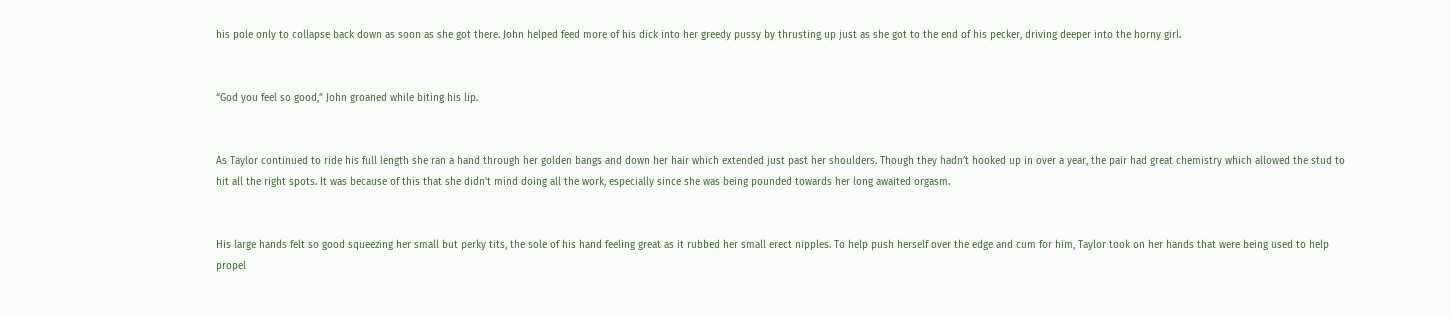his pole only to collapse back down as soon as she got there. John helped feed more of his dick into her greedy pussy by thrusting up just as she got to the end of his pecker, driving deeper into the horny girl.


“God you feel so good,” John groaned while biting his lip.


As Taylor continued to ride his full length she ran a hand through her golden bangs and down her hair which extended just past her shoulders. Though they hadn’t hooked up in over a year, the pair had great chemistry which allowed the stud to hit all the right spots. It was because of this that she didn’t mind doing all the work, especially since she was being pounded towards her long awaited orgasm.


His large hands felt so good squeezing her small but perky tits, the sole of his hand feeling great as it rubbed her small erect nipples. To help push herself over the edge and cum for him, Taylor took on her hands that were being used to help propel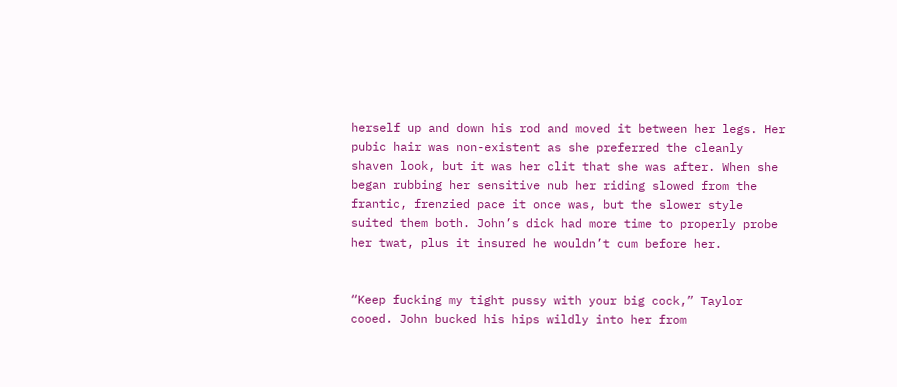herself up and down his rod and moved it between her legs. Her pubic hair was non-existent as she preferred the cleanly shaven look, but it was her clit that she was after. When she began rubbing her sensitive nub her riding slowed from the frantic, frenzied pace it once was, but the slower style suited them both. John’s dick had more time to properly probe her twat, plus it insured he wouldn’t cum before her.


“Keep fucking my tight pussy with your big cock,” Taylor cooed. John bucked his hips wildly into her from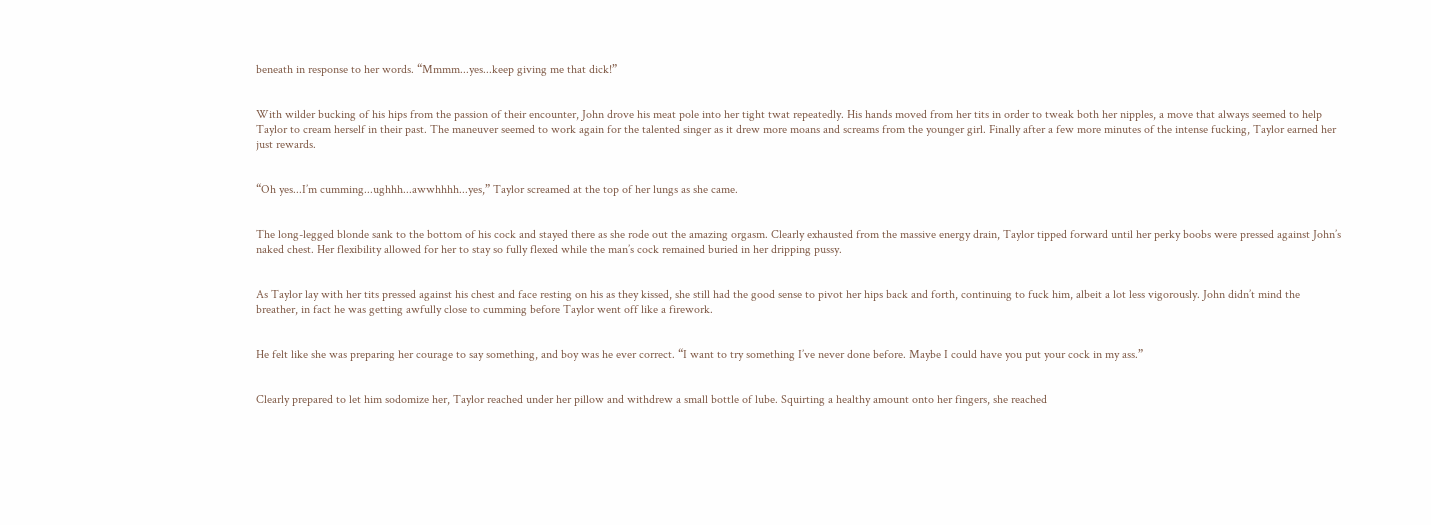beneath in response to her words. “Mmmm...yes...keep giving me that dick!”


With wilder bucking of his hips from the passion of their encounter, John drove his meat pole into her tight twat repeatedly. His hands moved from her tits in order to tweak both her nipples, a move that always seemed to help Taylor to cream herself in their past. The maneuver seemed to work again for the talented singer as it drew more moans and screams from the younger girl. Finally after a few more minutes of the intense fucking, Taylor earned her just rewards.


“Oh yes...I’m cumming...ughhh...awwhhhh...yes,” Taylor screamed at the top of her lungs as she came.


The long-legged blonde sank to the bottom of his cock and stayed there as she rode out the amazing orgasm. Clearly exhausted from the massive energy drain, Taylor tipped forward until her perky boobs were pressed against John’s naked chest. Her flexibility allowed for her to stay so fully flexed while the man’s cock remained buried in her dripping pussy.


As Taylor lay with her tits pressed against his chest and face resting on his as they kissed, she still had the good sense to pivot her hips back and forth, continuing to fuck him, albeit a lot less vigorously. John didn’t mind the breather, in fact he was getting awfully close to cumming before Taylor went off like a firework.


He felt like she was preparing her courage to say something, and boy was he ever correct. “I want to try something I’ve never done before. Maybe I could have you put your cock in my ass.”


Clearly prepared to let him sodomize her, Taylor reached under her pillow and withdrew a small bottle of lube. Squirting a healthy amount onto her fingers, she reached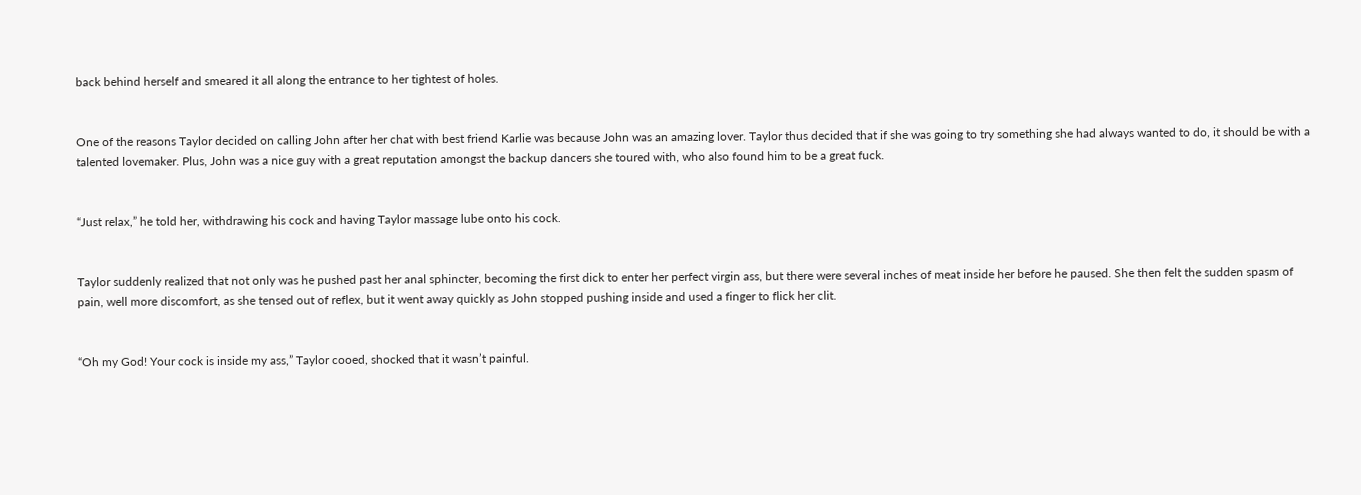back behind herself and smeared it all along the entrance to her tightest of holes.


One of the reasons Taylor decided on calling John after her chat with best friend Karlie was because John was an amazing lover. Taylor thus decided that if she was going to try something she had always wanted to do, it should be with a talented lovemaker. Plus, John was a nice guy with a great reputation amongst the backup dancers she toured with, who also found him to be a great fuck.


“Just relax,” he told her, withdrawing his cock and having Taylor massage lube onto his cock.


Taylor suddenly realized that not only was he pushed past her anal sphincter, becoming the first dick to enter her perfect virgin ass, but there were several inches of meat inside her before he paused. She then felt the sudden spasm of pain, well more discomfort, as she tensed out of reflex, but it went away quickly as John stopped pushing inside and used a finger to flick her clit.


“Oh my God! Your cock is inside my ass,” Taylor cooed, shocked that it wasn’t painful.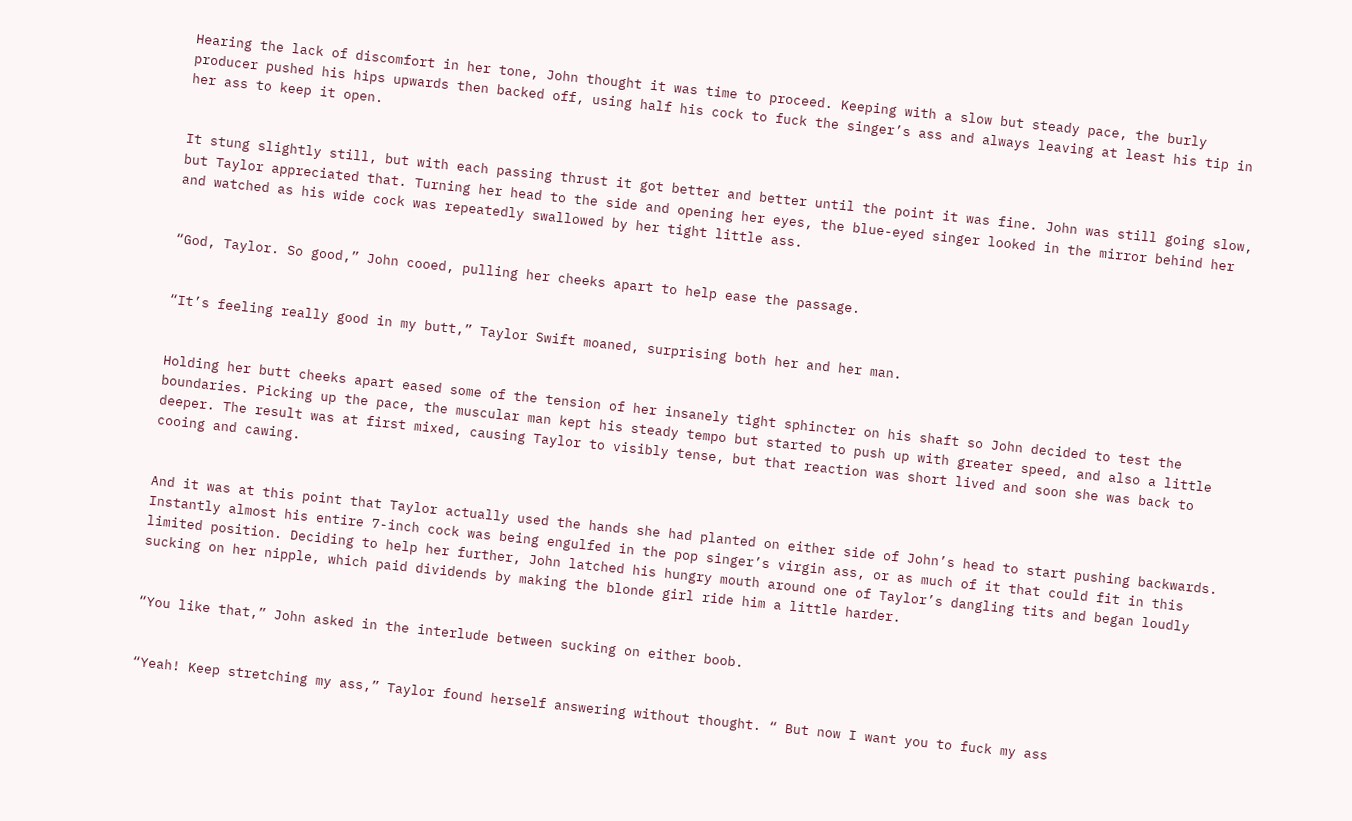Hearing the lack of discomfort in her tone, John thought it was time to proceed. Keeping with a slow but steady pace, the burly producer pushed his hips upwards then backed off, using half his cock to fuck the singer’s ass and always leaving at least his tip in her ass to keep it open.


It stung slightly still, but with each passing thrust it got better and better until the point it was fine. John was still going slow, but Taylor appreciated that. Turning her head to the side and opening her eyes, the blue-eyed singer looked in the mirror behind her and watched as his wide cock was repeatedly swallowed by her tight little ass.


“God, Taylor. So good,” John cooed, pulling her cheeks apart to help ease the passage.


“It’s feeling really good in my butt,” Taylor Swift moaned, surprising both her and her man.


Holding her butt cheeks apart eased some of the tension of her insanely tight sphincter on his shaft so John decided to test the boundaries. Picking up the pace, the muscular man kept his steady tempo but started to push up with greater speed, and also a little deeper. The result was at first mixed, causing Taylor to visibly tense, but that reaction was short lived and soon she was back to cooing and cawing.


And it was at this point that Taylor actually used the hands she had planted on either side of John’s head to start pushing backwards. Instantly almost his entire 7-inch cock was being engulfed in the pop singer’s virgin ass, or as much of it that could fit in this limited position. Deciding to help her further, John latched his hungry mouth around one of Taylor’s dangling tits and began loudly sucking on her nipple, which paid dividends by making the blonde girl ride him a little harder.


“You like that,” John asked in the interlude between sucking on either boob.


“Yeah! Keep stretching my ass,” Taylor found herself answering without thought. “ But now I want you to fuck my ass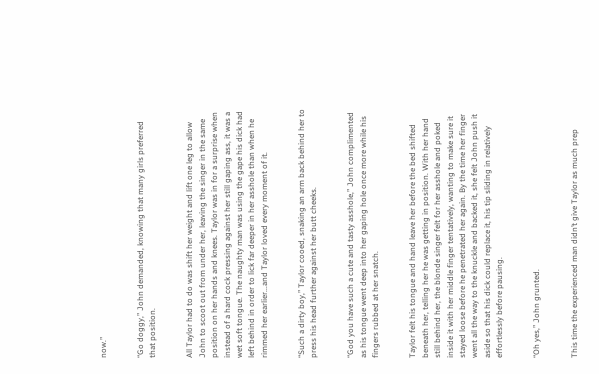now.”


“Go doggy,” John demanded, knowing that many girls preferred that position.


All Taylor had to do was shift her weight and lift one leg to allow John to scoot out from under her, leaving the singer in the same position on her hands and knees. Taylor was in for a surprise when instead of a hard cock pressing against her still gaping ass, it was a wet soft tongue. The naughty man was using the gape his dick had left behind in order to lick far deeper in her asshole than when he rimmed her earlier...and Taylor loved every moment of it.


“Such a dirty boy,” Taylor cooed, snaking an arm back behind her to press his head further against her butt cheeks.


“God you have such a cute and tasty asshole,” John complimented as his tongue went deep into her gaping hole once more while his fingers rubbed at her snatch.


Taylor felt his tongue and hand leave her before the bed shifted beneath her, telling her he was getting in position. With her hand still behind her, the blonde singer felt for her asshole and poked inside it with her middle finger tentatively, wanting to make sure it stayed loose before he penetrated her again. By the time her finger went all the way to the knuckle and backed it, she felt John push it aside so that his dick could replace it, his tip sliding in relatively effortlessly before pausing.


“Oh yes,” John grunted.


This time the experienced man didn’t give Taylor as much prep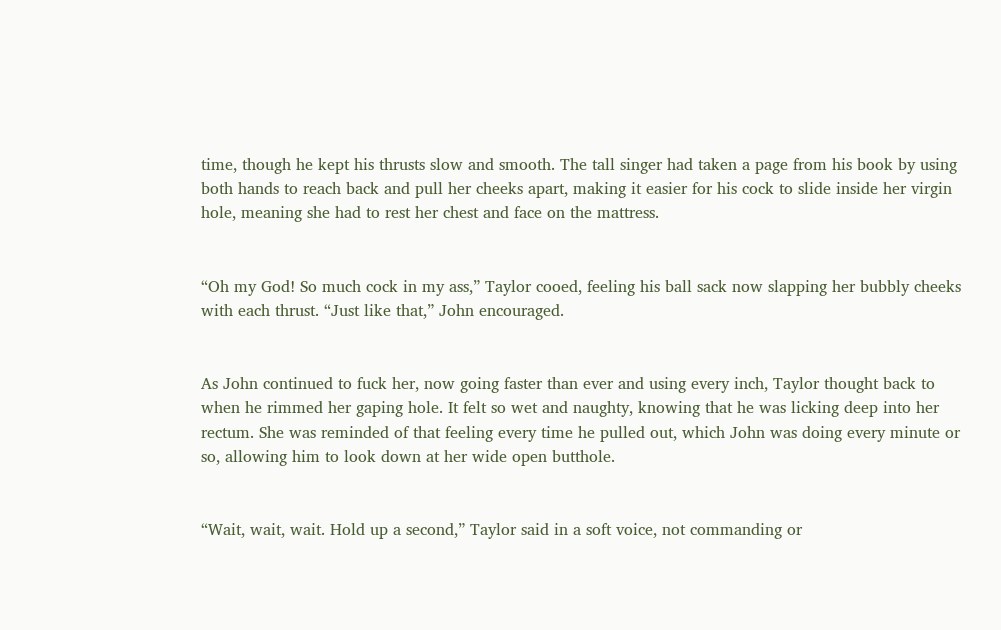time, though he kept his thrusts slow and smooth. The tall singer had taken a page from his book by using both hands to reach back and pull her cheeks apart, making it easier for his cock to slide inside her virgin hole, meaning she had to rest her chest and face on the mattress.


“Oh my God! So much cock in my ass,” Taylor cooed, feeling his ball sack now slapping her bubbly cheeks with each thrust. “Just like that,” John encouraged.


As John continued to fuck her, now going faster than ever and using every inch, Taylor thought back to when he rimmed her gaping hole. It felt so wet and naughty, knowing that he was licking deep into her rectum. She was reminded of that feeling every time he pulled out, which John was doing every minute or so, allowing him to look down at her wide open butthole.


“Wait, wait, wait. Hold up a second,” Taylor said in a soft voice, not commanding or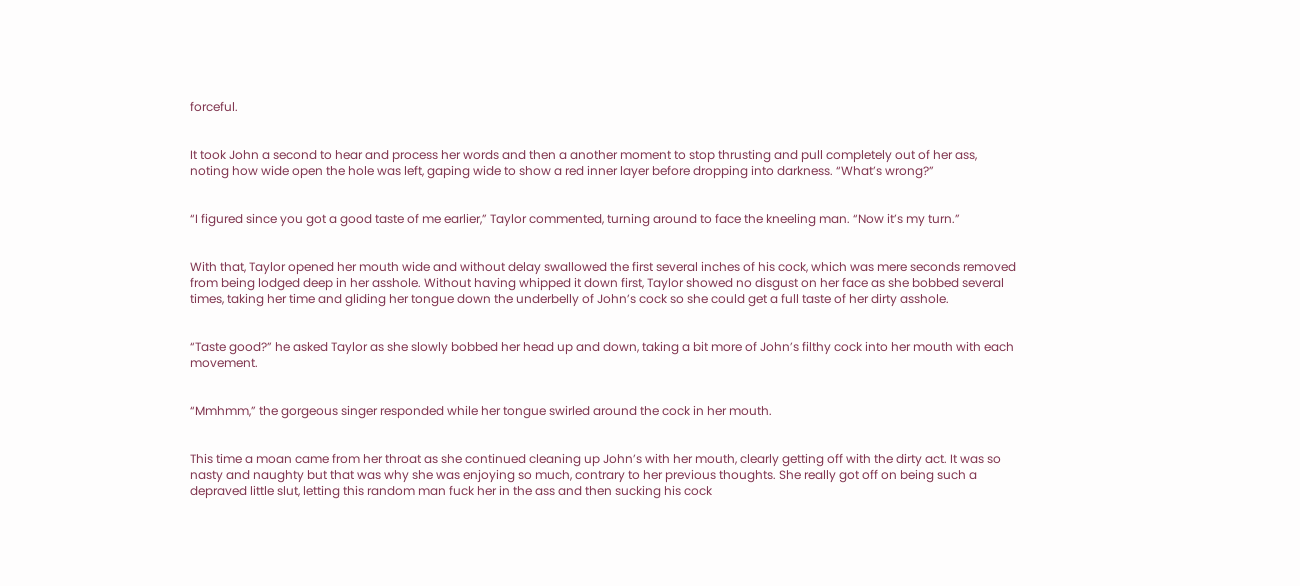forceful.


It took John a second to hear and process her words and then a another moment to stop thrusting and pull completely out of her ass, noting how wide open the hole was left, gaping wide to show a red inner layer before dropping into darkness. “What’s wrong?”


“I figured since you got a good taste of me earlier,” Taylor commented, turning around to face the kneeling man. “Now it’s my turn.”


With that, Taylor opened her mouth wide and without delay swallowed the first several inches of his cock, which was mere seconds removed from being lodged deep in her asshole. Without having whipped it down first, Taylor showed no disgust on her face as she bobbed several times, taking her time and gliding her tongue down the underbelly of John’s cock so she could get a full taste of her dirty asshole.


“Taste good?” he asked Taylor as she slowly bobbed her head up and down, taking a bit more of John’s filthy cock into her mouth with each movement.


“Mmhmm,” the gorgeous singer responded while her tongue swirled around the cock in her mouth.


This time a moan came from her throat as she continued cleaning up John’s with her mouth, clearly getting off with the dirty act. It was so nasty and naughty but that was why she was enjoying so much, contrary to her previous thoughts. She really got off on being such a depraved little slut, letting this random man fuck her in the ass and then sucking his cock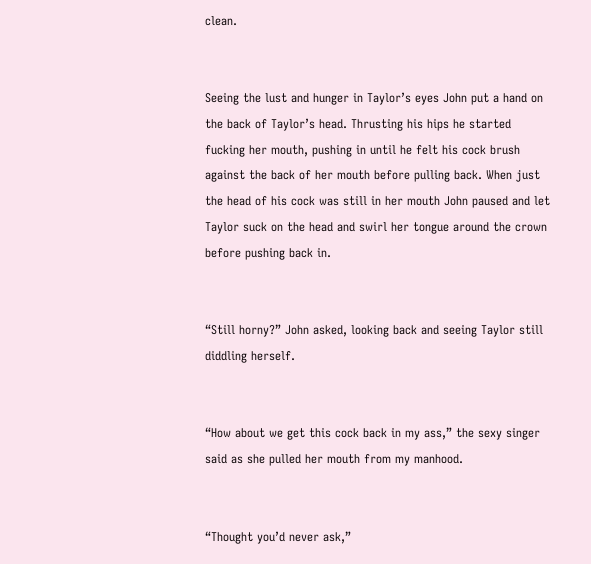clean.


Seeing the lust and hunger in Taylor’s eyes John put a hand on the back of Taylor’s head. Thrusting his hips he started fucking her mouth, pushing in until he felt his cock brush against the back of her mouth before pulling back. When just the head of his cock was still in her mouth John paused and let Taylor suck on the head and swirl her tongue around the crown before pushing back in.


“Still horny?” John asked, looking back and seeing Taylor still diddling herself.


“How about we get this cock back in my ass,” the sexy singer said as she pulled her mouth from my manhood.


“Thought you’d never ask,”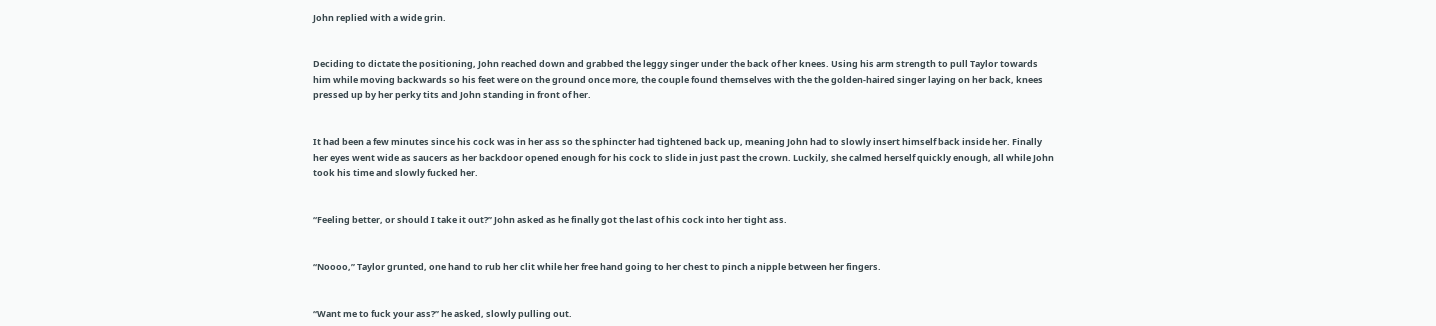John replied with a wide grin.


Deciding to dictate the positioning, John reached down and grabbed the leggy singer under the back of her knees. Using his arm strength to pull Taylor towards him while moving backwards so his feet were on the ground once more, the couple found themselves with the the golden-haired singer laying on her back, knees pressed up by her perky tits and John standing in front of her.


It had been a few minutes since his cock was in her ass so the sphincter had tightened back up, meaning John had to slowly insert himself back inside her. Finally her eyes went wide as saucers as her backdoor opened enough for his cock to slide in just past the crown. Luckily, she calmed herself quickly enough, all while John took his time and slowly fucked her.


“Feeling better, or should I take it out?” John asked as he finally got the last of his cock into her tight ass.


“Noooo,” Taylor grunted, one hand to rub her clit while her free hand going to her chest to pinch a nipple between her fingers.


“Want me to fuck your ass?” he asked, slowly pulling out.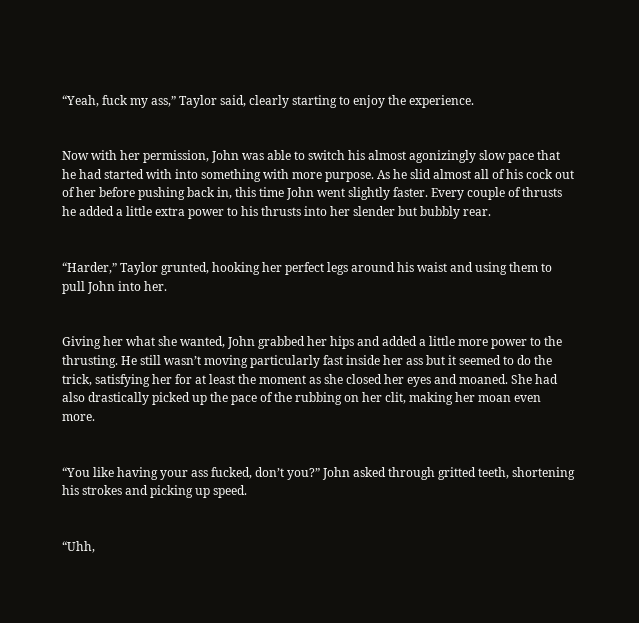“Yeah, fuck my ass,” Taylor said, clearly starting to enjoy the experience.


Now with her permission, John was able to switch his almost agonizingly slow pace that he had started with into something with more purpose. As he slid almost all of his cock out of her before pushing back in, this time John went slightly faster. Every couple of thrusts he added a little extra power to his thrusts into her slender but bubbly rear.


“Harder,” Taylor grunted, hooking her perfect legs around his waist and using them to pull John into her.


Giving her what she wanted, John grabbed her hips and added a little more power to the thrusting. He still wasn’t moving particularly fast inside her ass but it seemed to do the trick, satisfying her for at least the moment as she closed her eyes and moaned. She had also drastically picked up the pace of the rubbing on her clit, making her moan even more.


“You like having your ass fucked, don’t you?” John asked through gritted teeth, shortening his strokes and picking up speed.


“Uhh,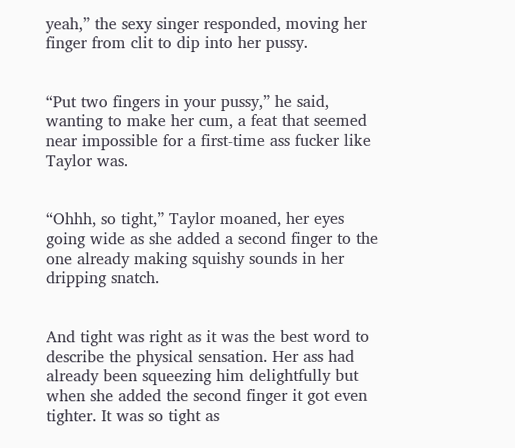yeah,” the sexy singer responded, moving her finger from clit to dip into her pussy.


“Put two fingers in your pussy,” he said, wanting to make her cum, a feat that seemed near impossible for a first-time ass fucker like Taylor was.


“Ohhh, so tight,” Taylor moaned, her eyes going wide as she added a second finger to the one already making squishy sounds in her dripping snatch.


And tight was right as it was the best word to describe the physical sensation. Her ass had already been squeezing him delightfully but when she added the second finger it got even tighter. It was so tight as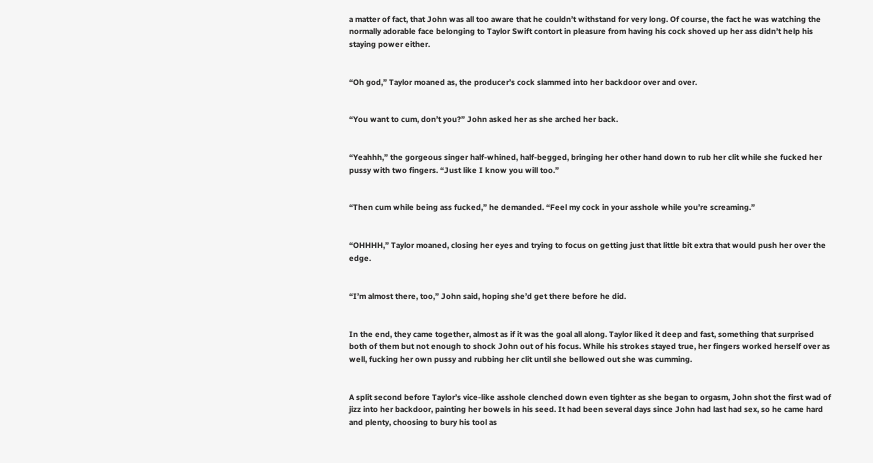a matter of fact, that John was all too aware that he couldn’t withstand for very long. Of course, the fact he was watching the normally adorable face belonging to Taylor Swift contort in pleasure from having his cock shoved up her ass didn’t help his staying power either.


“Oh god,” Taylor moaned as, the producer’s cock slammed into her backdoor over and over.


“You want to cum, don’t you?” John asked her as she arched her back.


“Yeahhh,” the gorgeous singer half-whined, half-begged, bringing her other hand down to rub her clit while she fucked her pussy with two fingers. “Just like I know you will too.”


“Then cum while being ass fucked,” he demanded. “Feel my cock in your asshole while you’re screaming.”


“OHHHH,” Taylor moaned, closing her eyes and trying to focus on getting just that little bit extra that would push her over the edge.


“I’m almost there, too,” John said, hoping she’d get there before he did.


In the end, they came together, almost as if it was the goal all along. Taylor liked it deep and fast, something that surprised both of them but not enough to shock John out of his focus. While his strokes stayed true, her fingers worked herself over as well, fucking her own pussy and rubbing her clit until she bellowed out she was cumming.


A split second before Taylor’s vice-like asshole clenched down even tighter as she began to orgasm, John shot the first wad of jizz into her backdoor, painting her bowels in his seed. It had been several days since John had last had sex, so he came hard and plenty, choosing to bury his tool as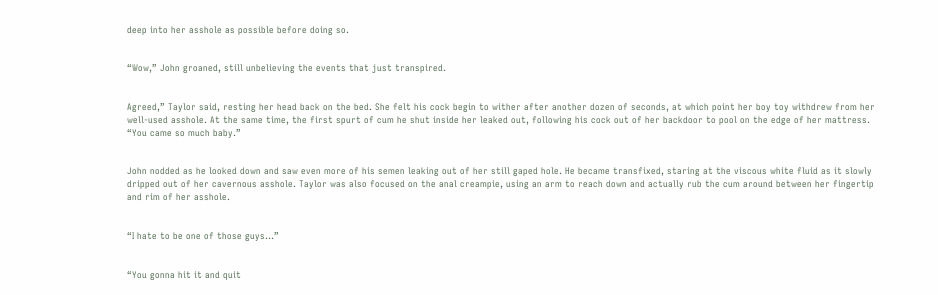deep into her asshole as possible before doing so.


“Wow,” John groaned, still unbelieving the events that just transpired.


Agreed,” Taylor said, resting her head back on the bed. She felt his cock begin to wither after another dozen of seconds, at which point her boy toy withdrew from her well-used asshole. At the same time, the first spurt of cum he shut inside her leaked out, following his cock out of her backdoor to pool on the edge of her mattress. “You came so much baby.”


John nodded as he looked down and saw even more of his semen leaking out of her still gaped hole. He became transfixed, staring at the viscous white fluid as it slowly dripped out of her cavernous asshole. Taylor was also focused on the anal creampie, using an arm to reach down and actually rub the cum around between her fingertip and rim of her asshole.


“I hate to be one of those guys…”


“You gonna hit it and quit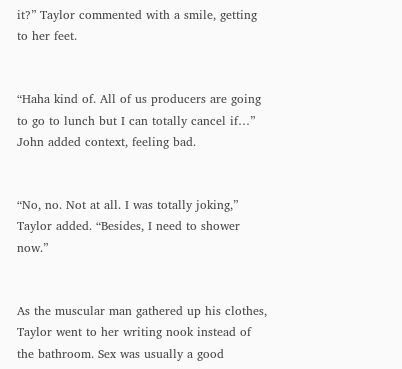it?” Taylor commented with a smile, getting to her feet.


“Haha kind of. All of us producers are going to go to lunch but I can totally cancel if…” John added context, feeling bad.


“No, no. Not at all. I was totally joking,” Taylor added. “Besides, I need to shower now.”


As the muscular man gathered up his clothes, Taylor went to her writing nook instead of the bathroom. Sex was usually a good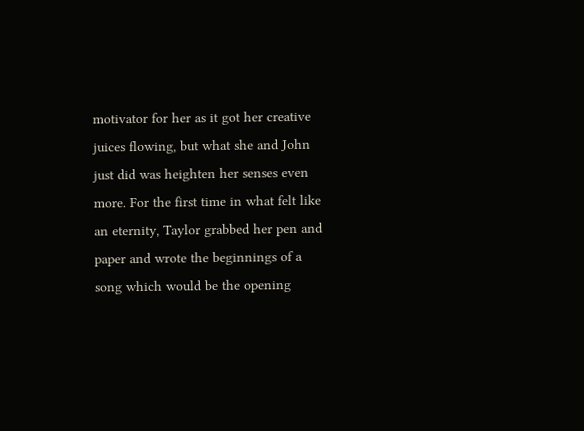motivator for her as it got her creative juices flowing, but what she and John just did was heighten her senses even more. For the first time in what felt like an eternity, Taylor grabbed her pen and paper and wrote the beginnings of a song which would be the opening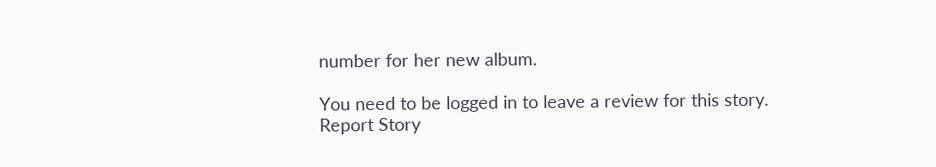number for her new album.

You need to be logged in to leave a review for this story.
Report Story